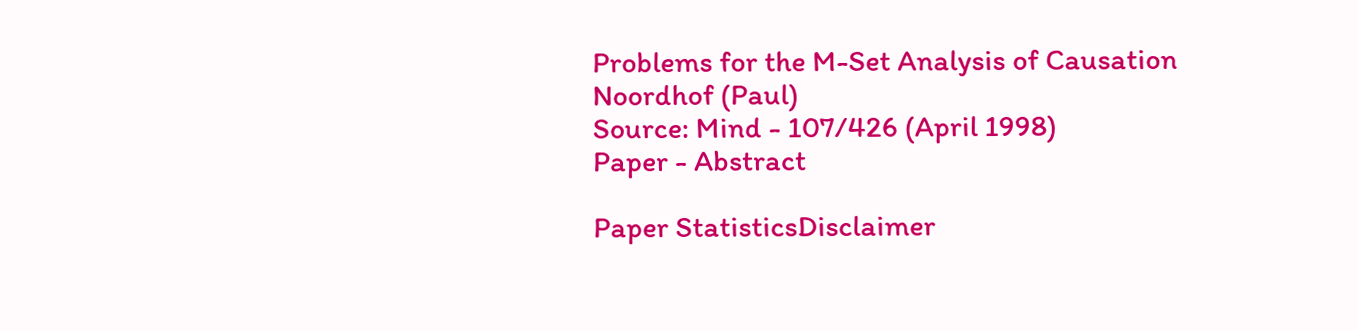Problems for the M-Set Analysis of Causation
Noordhof (Paul)
Source: Mind - 107/426 (April 1998)
Paper - Abstract

Paper StatisticsDisclaimer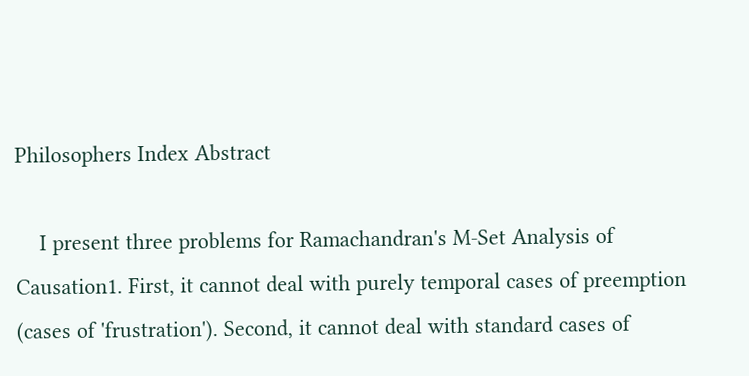Philosophers Index Abstract

    I present three problems for Ramachandran's M-Set Analysis of Causation1. First, it cannot deal with purely temporal cases of preemption (cases of 'frustration'). Second, it cannot deal with standard cases of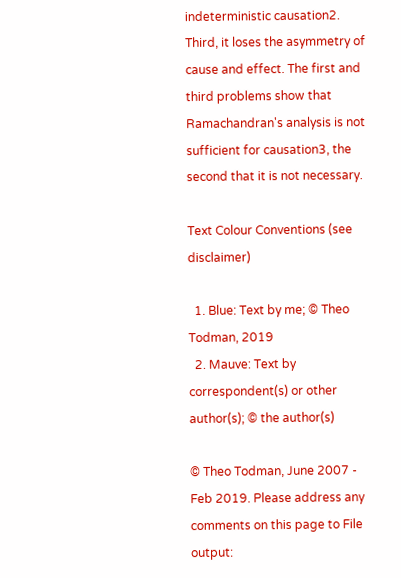indeterministic causation2. Third, it loses the asymmetry of cause and effect. The first and third problems show that Ramachandran's analysis is not sufficient for causation3, the second that it is not necessary.

Text Colour Conventions (see disclaimer)

  1. Blue: Text by me; © Theo Todman, 2019
  2. Mauve: Text by correspondent(s) or other author(s); © the author(s)

© Theo Todman, June 2007 - Feb 2019. Please address any comments on this page to File output: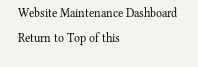Website Maintenance Dashboard
Return to Top of this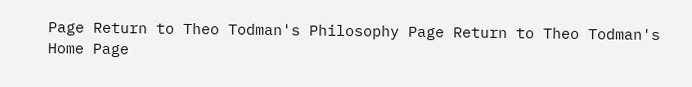Page Return to Theo Todman's Philosophy Page Return to Theo Todman's Home Page